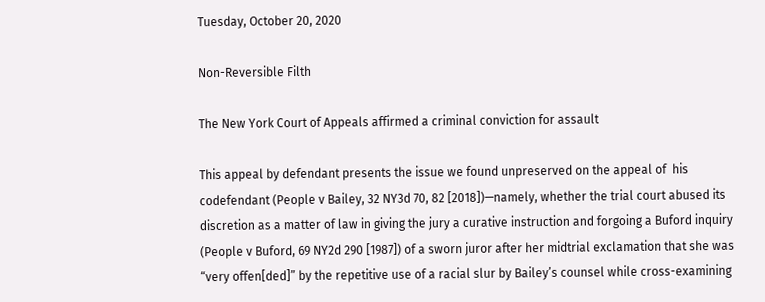Tuesday, October 20, 2020

Non-Reversible Filth

The New York Court of Appeals affirmed a criminal conviction for assault

This appeal by defendant presents the issue we found unpreserved on the appeal of  his codefendant (People v Bailey, 32 NY3d 70, 82 [2018])—namely, whether the trial court abused its discretion as a matter of law in giving the jury a curative instruction and forgoing a Buford inquiry (People v Buford, 69 NY2d 290 [1987]) of a sworn juror after her midtrial exclamation that she was “very offen[ded]” by the repetitive use of a racial slur by Bailey’s counsel while cross-examining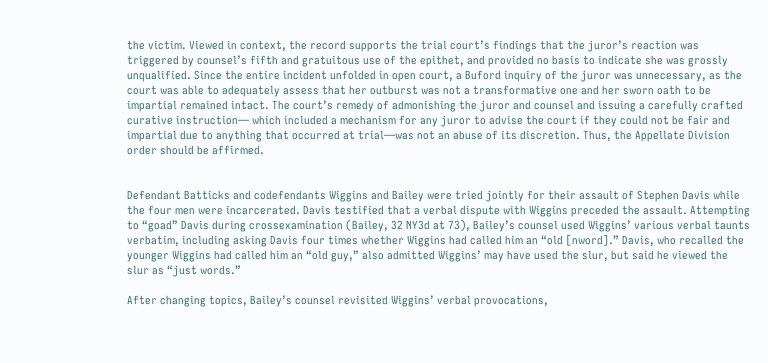the victim. Viewed in context, the record supports the trial court’s findings that the juror’s reaction was triggered by counsel’s fifth and gratuitous use of the epithet, and provided no basis to indicate she was grossly unqualified. Since the entire incident unfolded in open court, a Buford inquiry of the juror was unnecessary, as the court was able to adequately assess that her outburst was not a transformative one and her sworn oath to be impartial remained intact. The court’s remedy of admonishing the juror and counsel and issuing a carefully crafted curative instruction— which included a mechanism for any juror to advise the court if they could not be fair and impartial due to anything that occurred at trial—was not an abuse of its discretion. Thus, the Appellate Division order should be affirmed.


Defendant Batticks and codefendants Wiggins and Bailey were tried jointly for their assault of Stephen Davis while the four men were incarcerated. Davis testified that a verbal dispute with Wiggins preceded the assault. Attempting to “goad” Davis during crossexamination (Bailey, 32 NY3d at 73), Bailey’s counsel used Wiggins’ various verbal taunts verbatim, including asking Davis four times whether Wiggins had called him an “old [nword].” Davis, who recalled the younger Wiggins had called him an “old guy,” also admitted Wiggins’ may have used the slur, but said he viewed the slur as “just words.”

After changing topics, Bailey’s counsel revisited Wiggins’ verbal provocations,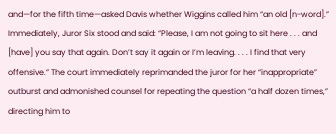and—for the fifth time—asked Davis whether Wiggins called him “an old [n-word].” Immediately, Juror Six stood and said: “Please, I am not going to sit here . . . and [have] you say that again. Don’t say it again or I’m leaving. . . . I find that very offensive.” The court immediately reprimanded the juror for her “inappropriate” outburst and admonished counsel for repeating the question “a half dozen times,” directing him to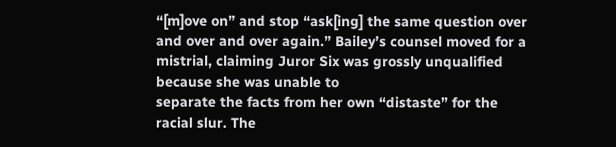“[m]ove on” and stop “ask[ing] the same question over and over and over again.” Bailey’s counsel moved for a mistrial, claiming Juror Six was grossly unqualified because she was unable to
separate the facts from her own “distaste” for the racial slur. The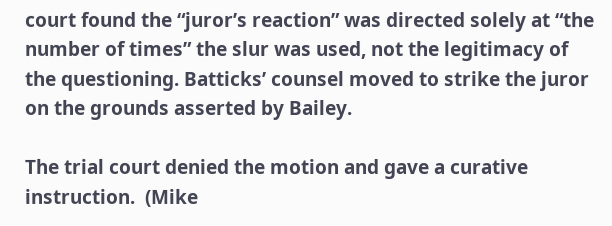court found the “juror’s reaction” was directed solely at “the number of times” the slur was used, not the legitimacy of the questioning. Batticks’ counsel moved to strike the juror on the grounds asserted by Bailey.

The trial court denied the motion and gave a curative instruction.  (Mike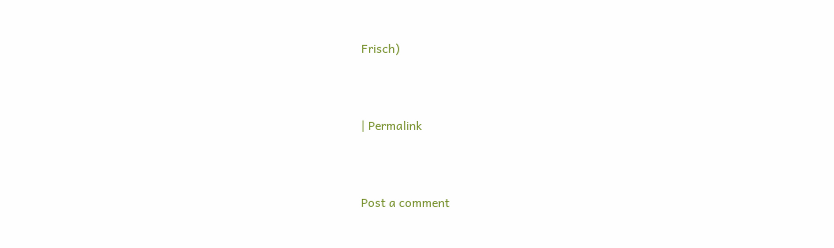Frisch)


| Permalink


Post a comment